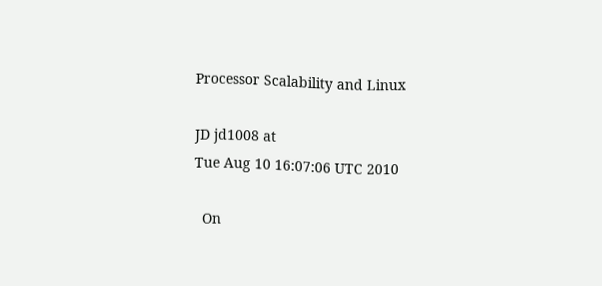Processor Scalability and Linux

JD jd1008 at
Tue Aug 10 16:07:06 UTC 2010

  On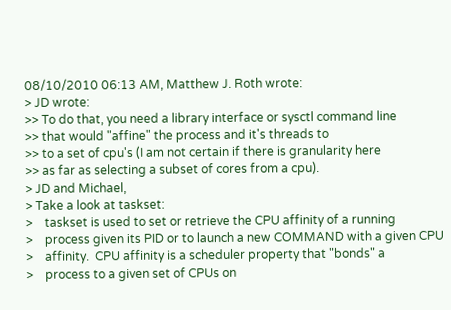08/10/2010 06:13 AM, Matthew J. Roth wrote:
> JD wrote:
>> To do that, you need a library interface or sysctl command line
>> that would "affine" the process and it's threads to
>> to a set of cpu's (I am not certain if there is granularity here
>> as far as selecting a subset of cores from a cpu).
> JD and Michael,
> Take a look at taskset:
>    taskset is used to set or retrieve the CPU affinity of a running
>    process given its PID or to launch a new COMMAND with a given CPU
>    affinity.  CPU affinity is a scheduler property that "bonds" a
>    process to a given set of CPUs on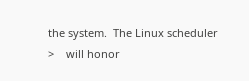the system.  The Linux scheduler
>    will honor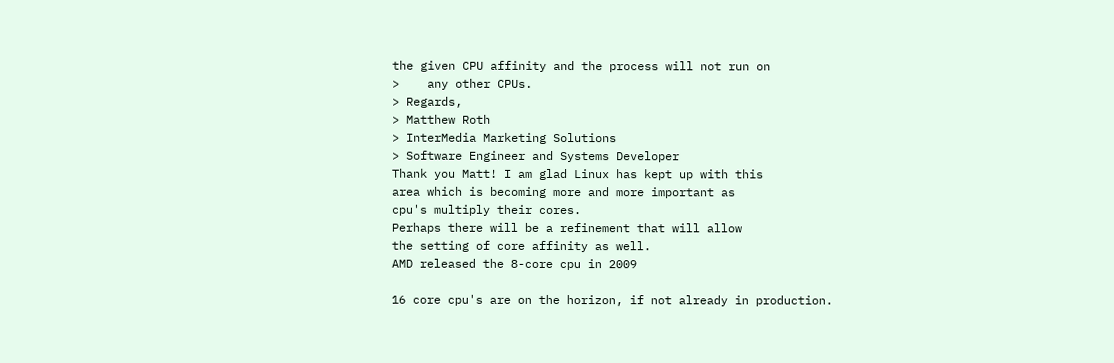the given CPU affinity and the process will not run on
>    any other CPUs.
> Regards,
> Matthew Roth
> InterMedia Marketing Solutions
> Software Engineer and Systems Developer
Thank you Matt! I am glad Linux has kept up with this
area which is becoming more and more important as
cpu's multiply their cores.
Perhaps there will be a refinement that will allow
the setting of core affinity as well.
AMD released the 8-core cpu in 2009

16 core cpu's are on the horizon, if not already in production.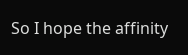So I hope the affinity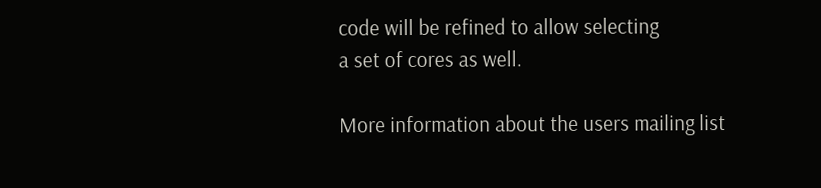code will be refined to allow selecting
a set of cores as well.

More information about the users mailing list